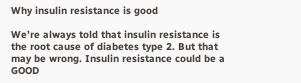Why insulin resistance is good

We’re always told that insulin resistance is the root cause of diabetes type 2. But that may be wrong. Insulin resistance could be a GOOD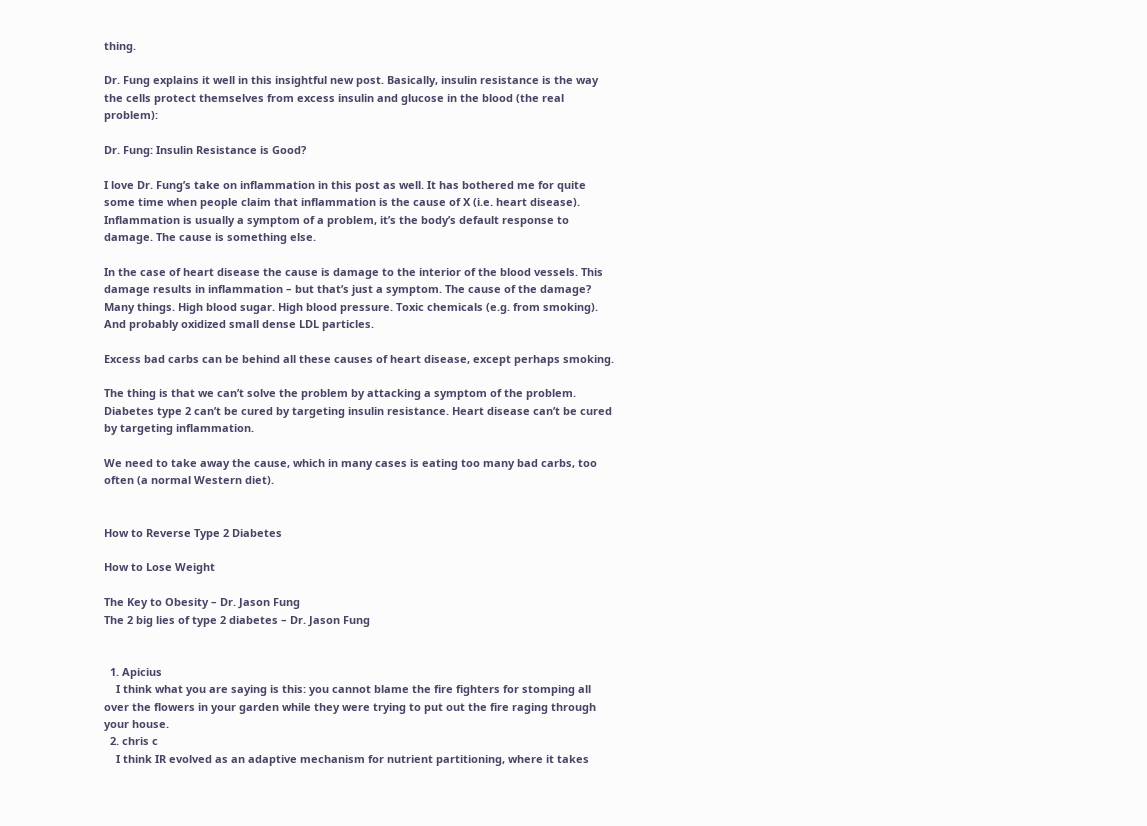thing.

Dr. Fung explains it well in this insightful new post. Basically, insulin resistance is the way the cells protect themselves from excess insulin and glucose in the blood (the real problem):

Dr. Fung: Insulin Resistance is Good?

I love Dr. Fung’s take on inflammation in this post as well. It has bothered me for quite some time when people claim that inflammation is the cause of X (i.e. heart disease). Inflammation is usually a symptom of a problem, it’s the body’s default response to damage. The cause is something else.

In the case of heart disease the cause is damage to the interior of the blood vessels. This damage results in inflammation – but that’s just a symptom. The cause of the damage? Many things. High blood sugar. High blood pressure. Toxic chemicals (e.g. from smoking). And probably oxidized small dense LDL particles.

Excess bad carbs can be behind all these causes of heart disease, except perhaps smoking.

The thing is that we can’t solve the problem by attacking a symptom of the problem. Diabetes type 2 can’t be cured by targeting insulin resistance. Heart disease can’t be cured by targeting inflammation.

We need to take away the cause, which in many cases is eating too many bad carbs, too often (a normal Western diet).


How to Reverse Type 2 Diabetes

How to Lose Weight

The Key to Obesity – Dr. Jason Fung
The 2 big lies of type 2 diabetes – Dr. Jason Fung


  1. Apicius
    I think what you are saying is this: you cannot blame the fire fighters for stomping all over the flowers in your garden while they were trying to put out the fire raging through your house.
  2. chris c
    I think IR evolved as an adaptive mechanism for nutrient partitioning, where it takes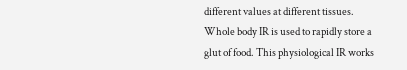different values at different tissues. Whole body IR is used to rapidly store a glut of food. This physiological IR works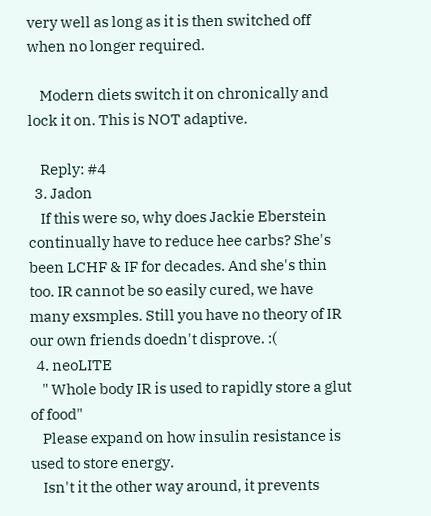very well as long as it is then switched off when no longer required.

    Modern diets switch it on chronically and lock it on. This is NOT adaptive.

    Reply: #4
  3. Jadon
    If this were so, why does Jackie Eberstein continually have to reduce hee carbs? She's been LCHF & IF for decades. And she's thin too. IR cannot be so easily cured, we have many exsmples. Still you have no theory of IR our own friends doedn't disprove. :(
  4. neoLITE
    " Whole body IR is used to rapidly store a glut of food"
    Please expand on how insulin resistance is used to store energy.
    Isn't it the other way around, it prevents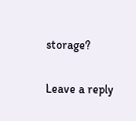storage?

Leave a reply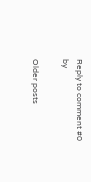Reply to comment #0 by

Older posts